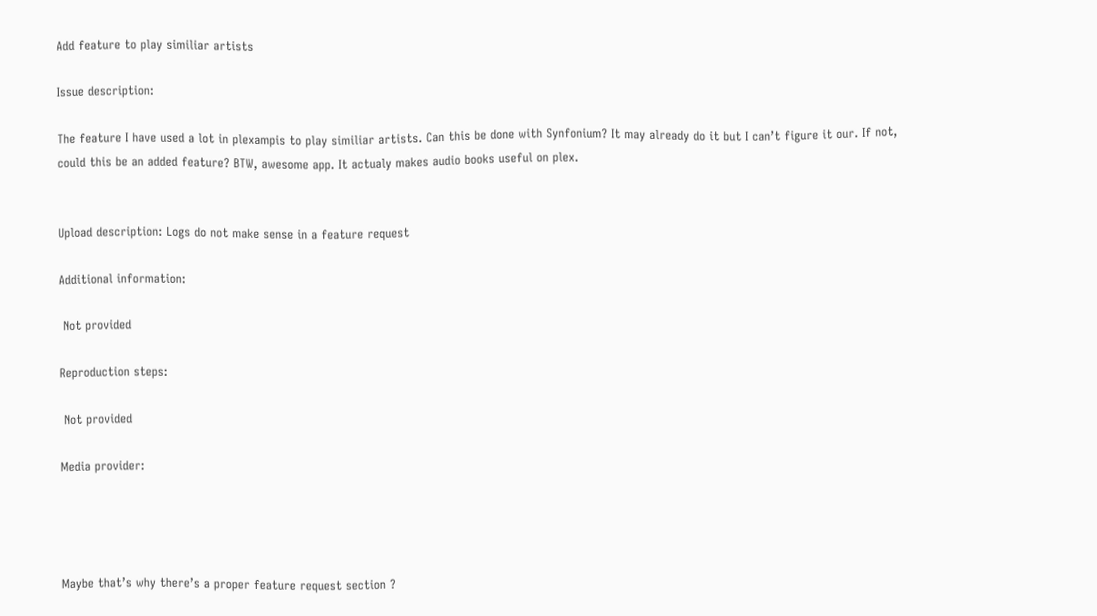Add feature to play similiar artists

Issue description:

The feature I have used a lot in plexampis to play similiar artists. Can this be done with Synfonium? It may already do it but I can’t figure it our. If not, could this be an added feature? BTW, awesome app. It actualy makes audio books useful on plex.


Upload description: Logs do not make sense in a feature request

Additional information:

 Not provided

Reproduction steps:

 Not provided

Media provider:




Maybe that’s why there’s a proper feature request section ?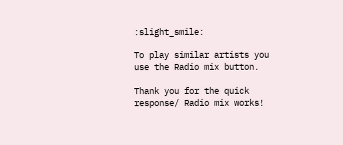:slight_smile:

To play similar artists you use the Radio mix button.

Thank you for the quick response/ Radio mix works!